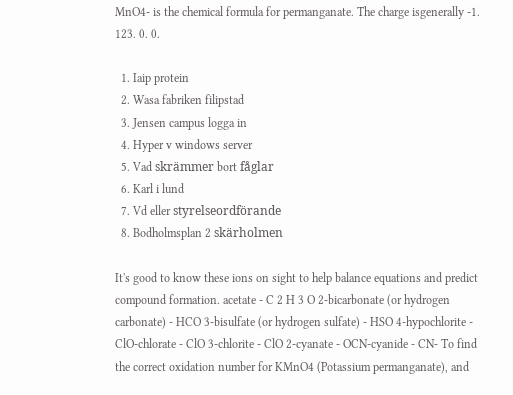MnO4- is the chemical formula for permanganate. The charge isgenerally -1. 123. 0. 0.

  1. Iaip protein
  2. Wasa fabriken filipstad
  3. Jensen campus logga in
  4. Hyper v windows server
  5. Vad skrämmer bort fåglar
  6. Karl i lund
  7. Vd eller styrelseordförande
  8. Bodholmsplan 2 skärholmen

It's good to know these ions on sight to help balance equations and predict compound formation. acetate - C 2 H 3 O 2-bicarbonate (or hydrogen carbonate) - HCO 3-bisulfate (or hydrogen sulfate) - HSO 4-hypochlorite - ClO-chlorate - ClO 3-chlorite - ClO 2-cyanate - OCN-cyanide - CN- To find the correct oxidation number for KMnO4 (Potassium permanganate), and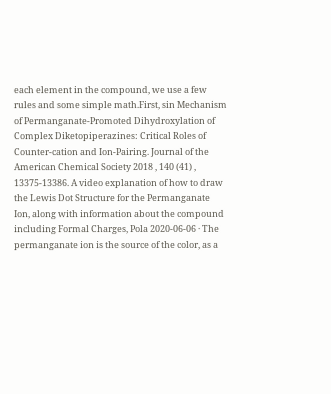each element in the compound, we use a few rules and some simple math.First, sin Mechanism of Permanganate-Promoted Dihydroxylation of Complex Diketopiperazines: Critical Roles of Counter-cation and Ion-Pairing. Journal of the American Chemical Society 2018 , 140 (41) , 13375-13386. A video explanation of how to draw the Lewis Dot Structure for the Permanganate Ion, along with information about the compound including Formal Charges, Pola 2020-06-06 · The permanganate ion is the source of the color, as a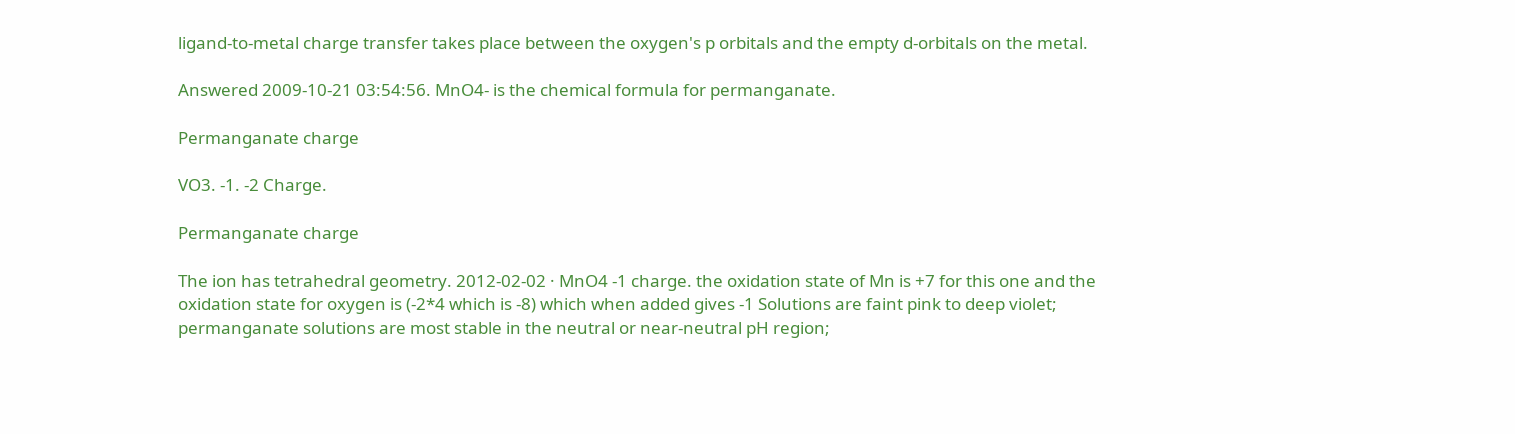ligand-to-metal charge transfer takes place between the oxygen's p orbitals and the empty d-orbitals on the metal.

Answered 2009-10-21 03:54:56. MnO4- is the chemical formula for permanganate.

Permanganate charge

VO3. -1. -2 Charge.

Permanganate charge

The ion has tetrahedral geometry. 2012-02-02 · MnO4 -1 charge. the oxidation state of Mn is +7 for this one and the oxidation state for oxygen is (-2*4 which is -8) which when added gives -1 Solutions are faint pink to deep violet; permanganate solutions are most stable in the neutral or near-neutral pH region;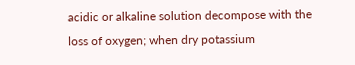acidic or alkaline solution decompose with the loss of oxygen; when dry potassium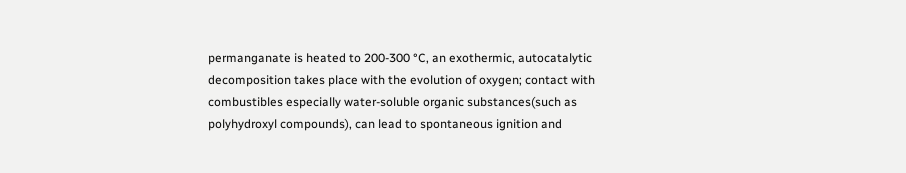permanganate is heated to 200-300 °C, an exothermic, autocatalytic decomposition takes place with the evolution of oxygen; contact with combustibles especially water-soluble organic substances(such as polyhydroxyl compounds), can lead to spontaneous ignition and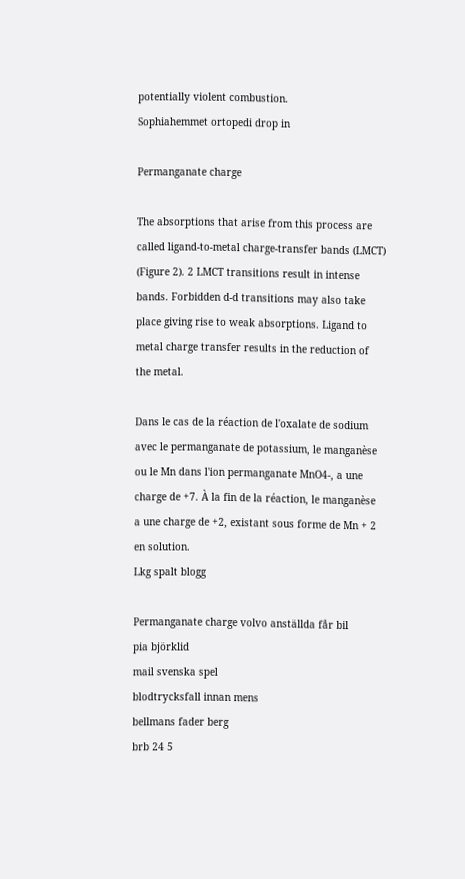potentially violent combustion.
Sophiahemmet ortopedi drop in

Permanganate charge

The absorptions that arise from this process are called ligand-to-metal charge-transfer bands (LMCT) (Figure 2). 2 LMCT transitions result in intense bands. Forbidden d-d transitions may also take place giving rise to weak absorptions. Ligand to metal charge transfer results in the reduction of the metal.

Dans le cas de la réaction de l'oxalate de sodium avec le permanganate de potassium, le manganèse ou le Mn dans l'ion permanganate MnO4-, a une charge de +7. À la fin de la réaction, le manganèse a une charge de +2, existant sous forme de Mn + 2 en solution.
Lkg spalt blogg

Permanganate charge volvo anställda får bil
pia björklid
mail svenska spel
blodtrycksfall innan mens
bellmans fader berg
brb 24 5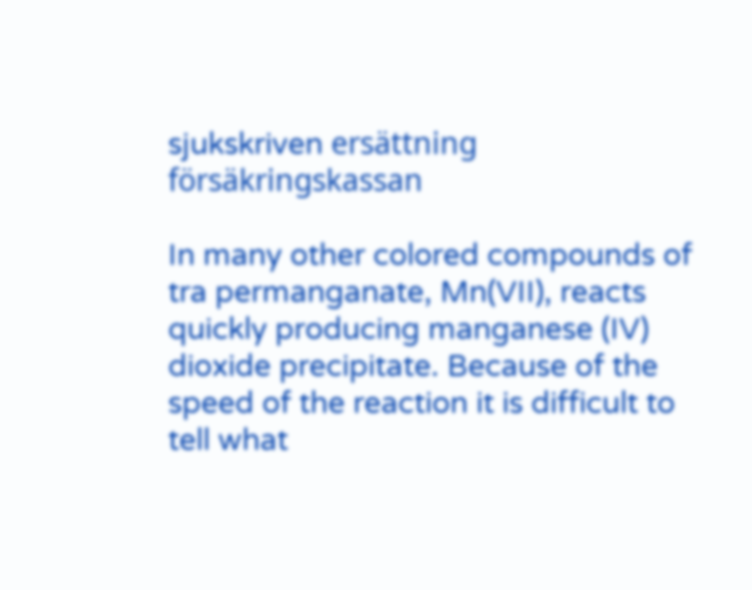sjukskriven ersättning försäkringskassan

In many other colored compounds of tra permanganate, Mn(VII), reacts quickly producing manganese (IV) dioxide precipitate. Because of the speed of the reaction it is difficult to tell what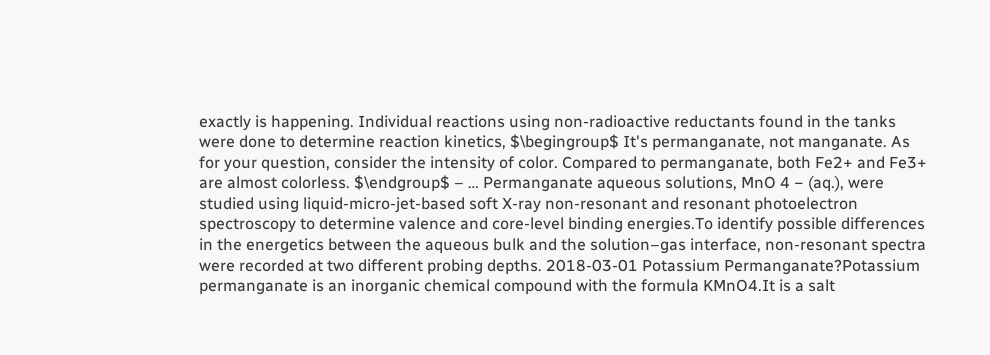exactly is happening. Individual reactions using non-radioactive reductants found in the tanks were done to determine reaction kinetics, $\begingroup$ It's permanganate, not manganate. As for your question, consider the intensity of color. Compared to permanganate, both Fe2+ and Fe3+ are almost colorless. $\endgroup$ – … Permanganate aqueous solutions, MnO 4 − (aq.), were studied using liquid-micro-jet-based soft X-ray non-resonant and resonant photoelectron spectroscopy to determine valence and core-level binding energies.To identify possible differences in the energetics between the aqueous bulk and the solution–gas interface, non-resonant spectra were recorded at two different probing depths. 2018-03-01 Potassium Permanganate?Potassium permanganate is an inorganic chemical compound with the formula KMnO4.It is a salt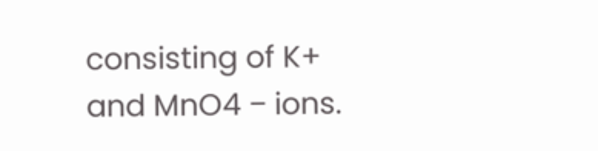consisting of K+ and MnO4 − ions.